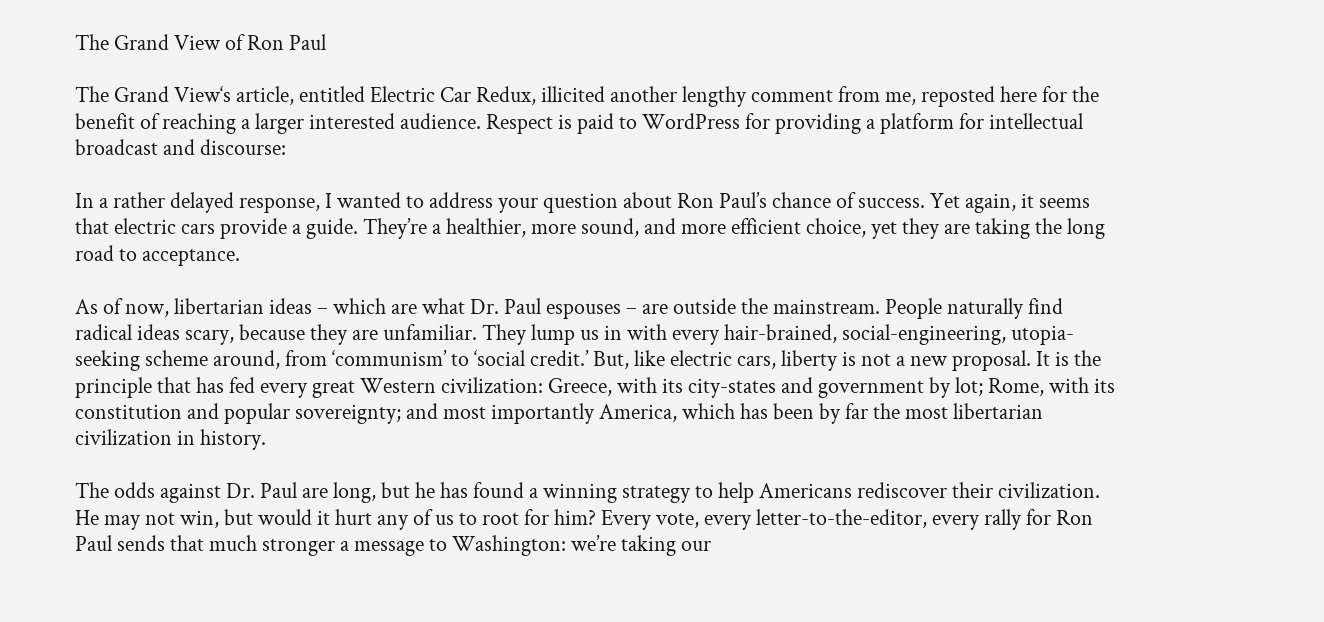The Grand View of Ron Paul

The Grand View‘s article, entitled Electric Car Redux, illicited another lengthy comment from me, reposted here for the benefit of reaching a larger interested audience. Respect is paid to WordPress for providing a platform for intellectual broadcast and discourse:

In a rather delayed response, I wanted to address your question about Ron Paul’s chance of success. Yet again, it seems that electric cars provide a guide. They’re a healthier, more sound, and more efficient choice, yet they are taking the long road to acceptance.

As of now, libertarian ideas – which are what Dr. Paul espouses – are outside the mainstream. People naturally find radical ideas scary, because they are unfamiliar. They lump us in with every hair-brained, social-engineering, utopia-seeking scheme around, from ‘communism’ to ‘social credit.’ But, like electric cars, liberty is not a new proposal. It is the principle that has fed every great Western civilization: Greece, with its city-states and government by lot; Rome, with its constitution and popular sovereignty; and most importantly America, which has been by far the most libertarian civilization in history.

The odds against Dr. Paul are long, but he has found a winning strategy to help Americans rediscover their civilization. He may not win, but would it hurt any of us to root for him? Every vote, every letter-to-the-editor, every rally for Ron Paul sends that much stronger a message to Washington: we’re taking our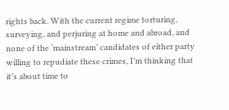rights back. With the current regime torturing, surveying, and perjuring at home and abroad, and none of the ‘mainstream’ candidates of either party willing to repudiate these crimes, I’m thinking that it’s about time to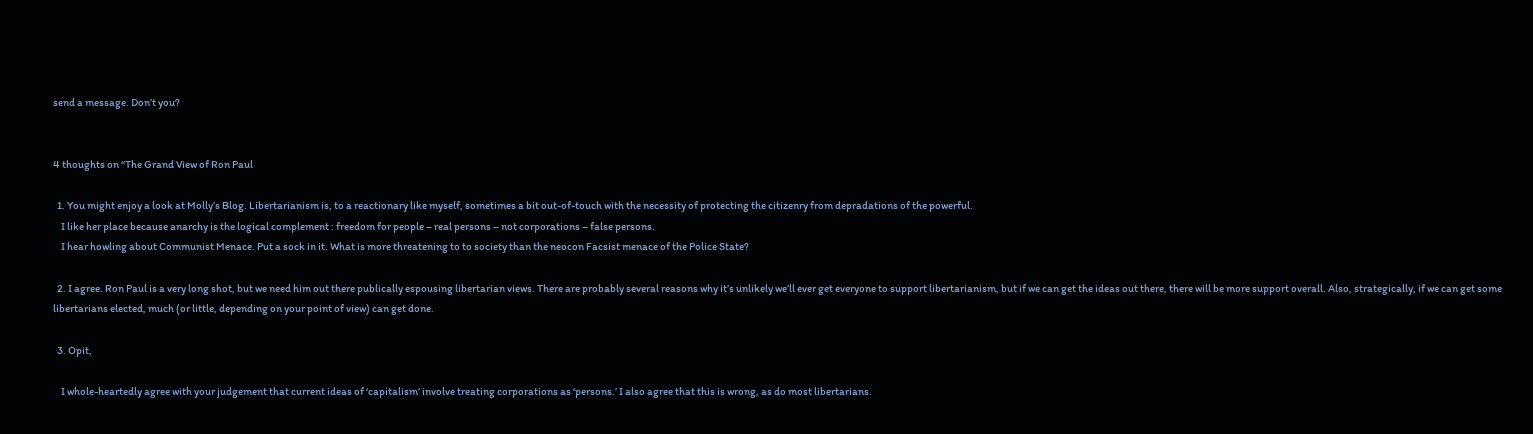send a message. Don’t you?


4 thoughts on “The Grand View of Ron Paul

  1. You might enjoy a look at Molly’s Blog. Libertarianism is, to a reactionary like myself, sometimes a bit out-of-touch with the necessity of protecting the citizenry from depradations of the powerful.
    I like her place because anarchy is the logical complement : freedom for people – real persons – not corporations – false persons.
    I hear howling about Communist Menace. Put a sock in it. What is more threatening to to society than the neocon Facsist menace of the Police State?

  2. I agree. Ron Paul is a very long shot, but we need him out there publically espousing libertarian views. There are probably several reasons why it’s unlikely we’ll ever get everyone to support libertarianism, but if we can get the ideas out there, there will be more support overall. Also, strategically, if we can get some libertarians elected, much (or little, depending on your point of view) can get done.

  3. Opit,

    I whole-heartedly agree with your judgement that current ideas of ‘capitalism’ involve treating corporations as ‘persons.’ I also agree that this is wrong, as do most libertarians.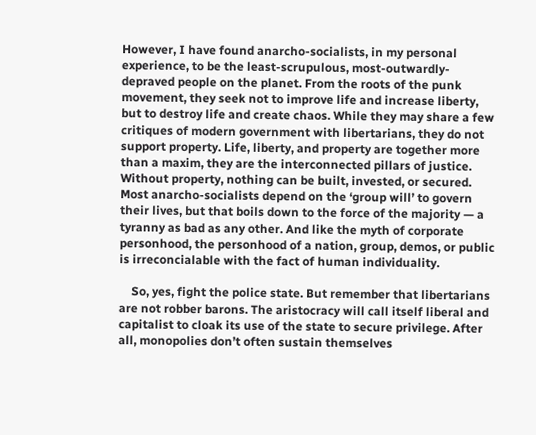However, I have found anarcho-socialists, in my personal experience, to be the least-scrupulous, most-outwardly-depraved people on the planet. From the roots of the punk movement, they seek not to improve life and increase liberty, but to destroy life and create chaos. While they may share a few critiques of modern government with libertarians, they do not support property. Life, liberty, and property are together more than a maxim, they are the interconnected pillars of justice. Without property, nothing can be built, invested, or secured. Most anarcho-socialists depend on the ‘group will’ to govern their lives, but that boils down to the force of the majority — a tyranny as bad as any other. And like the myth of corporate personhood, the personhood of a nation, group, demos, or public is irreconcialable with the fact of human individuality.

    So, yes, fight the police state. But remember that libertarians are not robber barons. The aristocracy will call itself liberal and capitalist to cloak its use of the state to secure privilege. After all, monopolies don’t often sustain themselves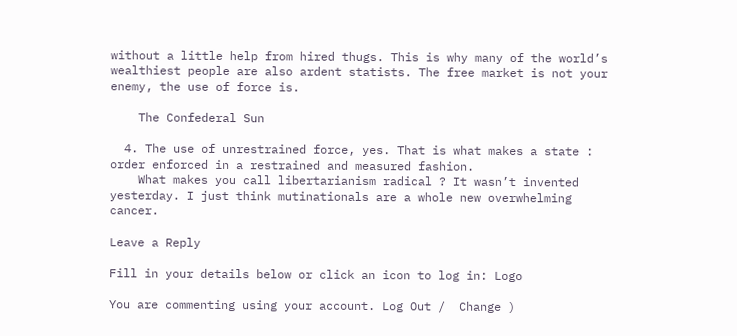without a little help from hired thugs. This is why many of the world’s wealthiest people are also ardent statists. The free market is not your enemy, the use of force is.

    The Confederal Sun

  4. The use of unrestrained force, yes. That is what makes a state : order enforced in a restrained and measured fashion.
    What makes you call libertarianism radical ? It wasn’t invented yesterday. I just think mutinationals are a whole new overwhelming cancer.

Leave a Reply

Fill in your details below or click an icon to log in: Logo

You are commenting using your account. Log Out /  Change )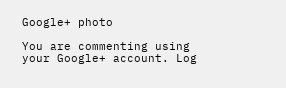Google+ photo

You are commenting using your Google+ account. Log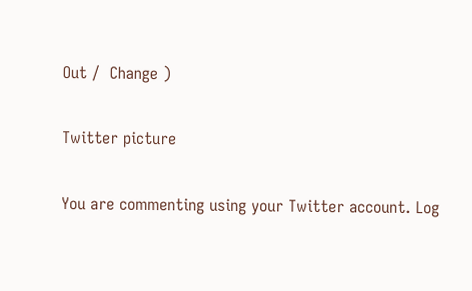Out /  Change )

Twitter picture

You are commenting using your Twitter account. Log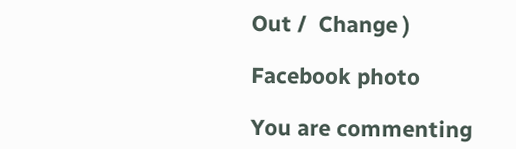Out /  Change )

Facebook photo

You are commenting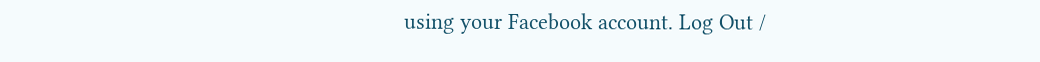using your Facebook account. Log Out /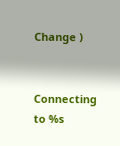Change )


Connecting to %s